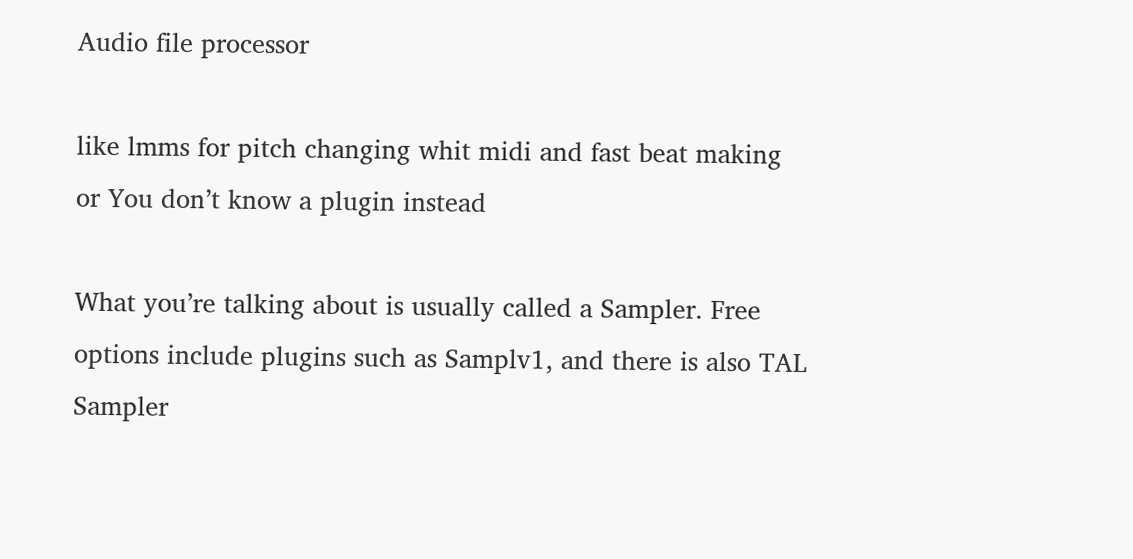Audio file processor

like lmms for pitch changing whit midi and fast beat making
or You don’t know a plugin instead

What you’re talking about is usually called a Sampler. Free options include plugins such as Samplv1, and there is also TAL Sampler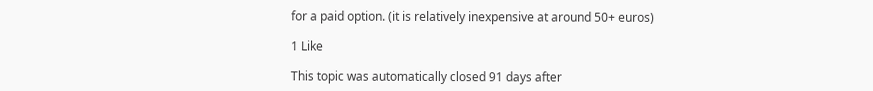for a paid option. (it is relatively inexpensive at around 50+ euros)

1 Like

This topic was automatically closed 91 days after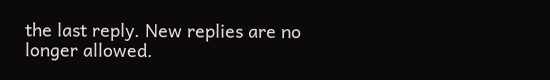the last reply. New replies are no longer allowed.